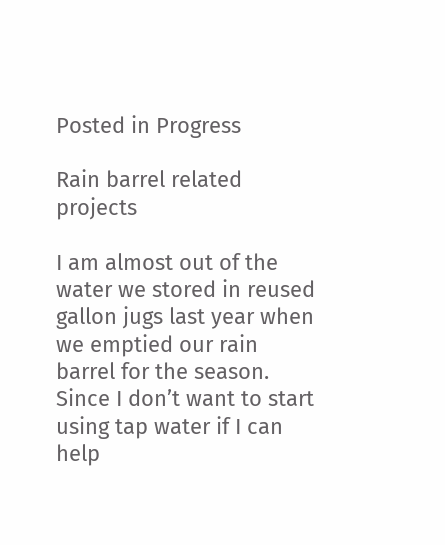Posted in Progress

Rain barrel related projects

I am almost out of the water we stored in reused gallon jugs last year when we emptied our rain barrel for the season.  Since I don’t want to start using tap water if I can help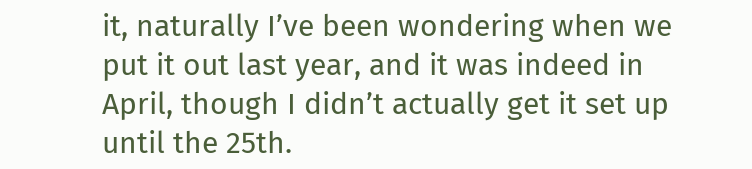it, naturally I’ve been wondering when we put it out last year, and it was indeed in April, though I didn’t actually get it set up until the 25th.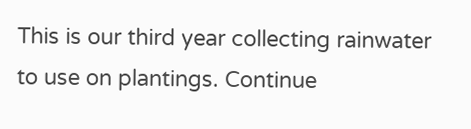This is our third year collecting rainwater to use on plantings. Continue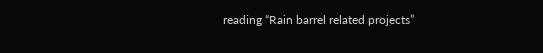reading “Rain barrel related projects”